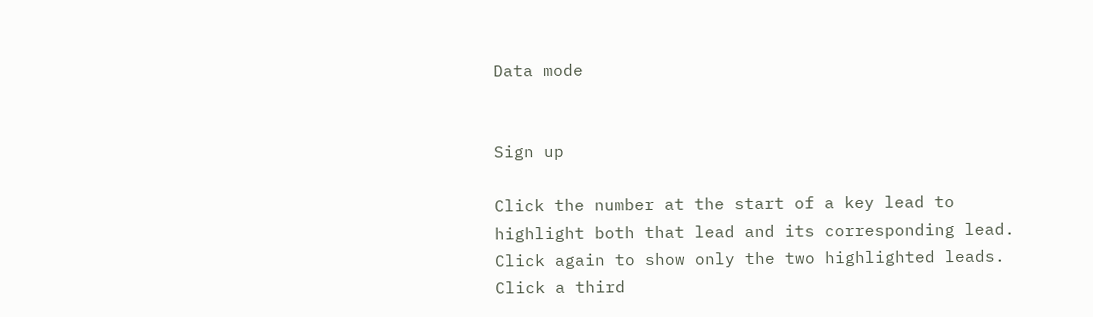Data mode


Sign up

Click the number at the start of a key lead to highlight both that lead and its corresponding lead. Click again to show only the two highlighted leads. Click a third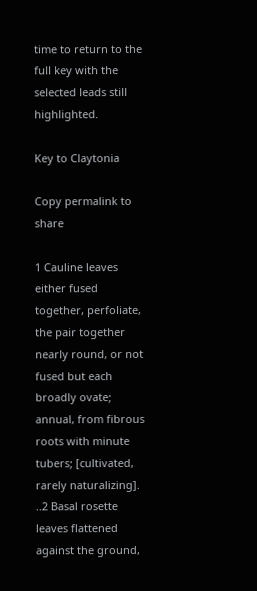time to return to the full key with the selected leads still highlighted.

Key to Claytonia

Copy permalink to share

1 Cauline leaves either fused together, perfoliate, the pair together nearly round, or not fused but each broadly ovate; annual, from fibrous roots with minute tubers; [cultivated, rarely naturalizing].
..2 Basal rosette leaves flattened against the ground,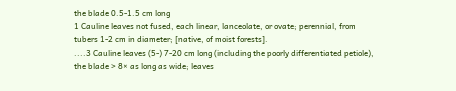the blade 0.5-1.5 cm long
1 Cauline leaves not fused, each linear, lanceolate, or ovate; perennial, from tubers 1-2 cm in diameter; [native, of moist forests].
....3 Cauline leaves (5-) 7-20 cm long (including the poorly differentiated petiole), the blade > 8× as long as wide; leaves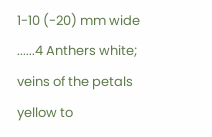1-10 (-20) mm wide
......4 Anthers white; veins of the petals yellow to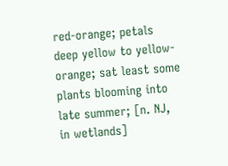red-orange; petals deep yellow to yellow-orange; sat least some plants blooming into late summer; [n. NJ, in wetlands]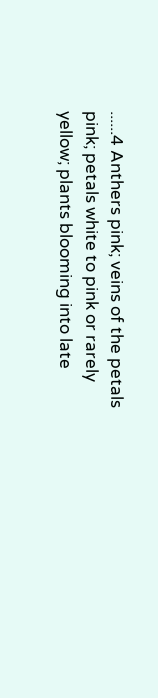......4 Anthers pink; veins of the petals pink; petals white to pink or rarely yellow; plants blooming into late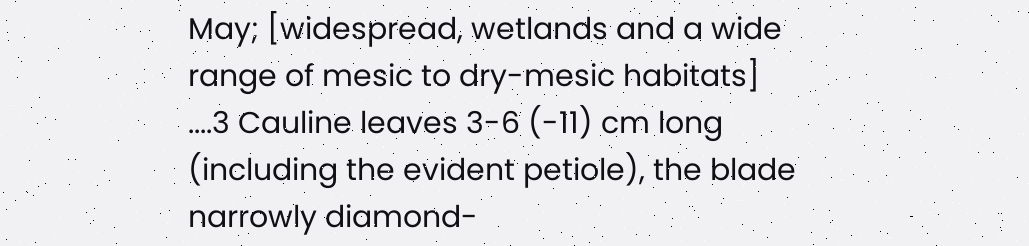May; [widespread, wetlands and a wide range of mesic to dry-mesic habitats]
....3 Cauline leaves 3-6 (-11) cm long (including the evident petiole), the blade narrowly diamond-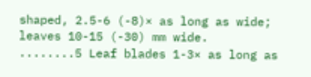shaped, 2.5-6 (-8)× as long as wide; leaves 10-15 (-30) mm wide.
........5 Leaf blades 1-3× as long as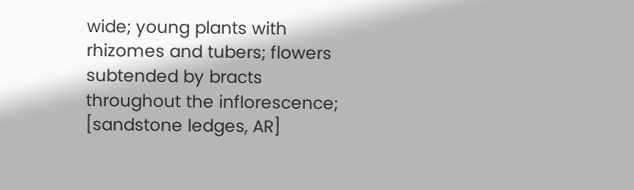wide; young plants with rhizomes and tubers; flowers subtended by bracts throughout the inflorescence; [sandstone ledges, AR]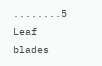........5 Leaf blades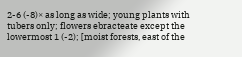2-6 (-8)× as long as wide; young plants with tubers only; flowers ebracteate except the lowermost 1 (-2); [moist forests, east of the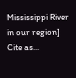Mississippi River in our region]
Cite as...